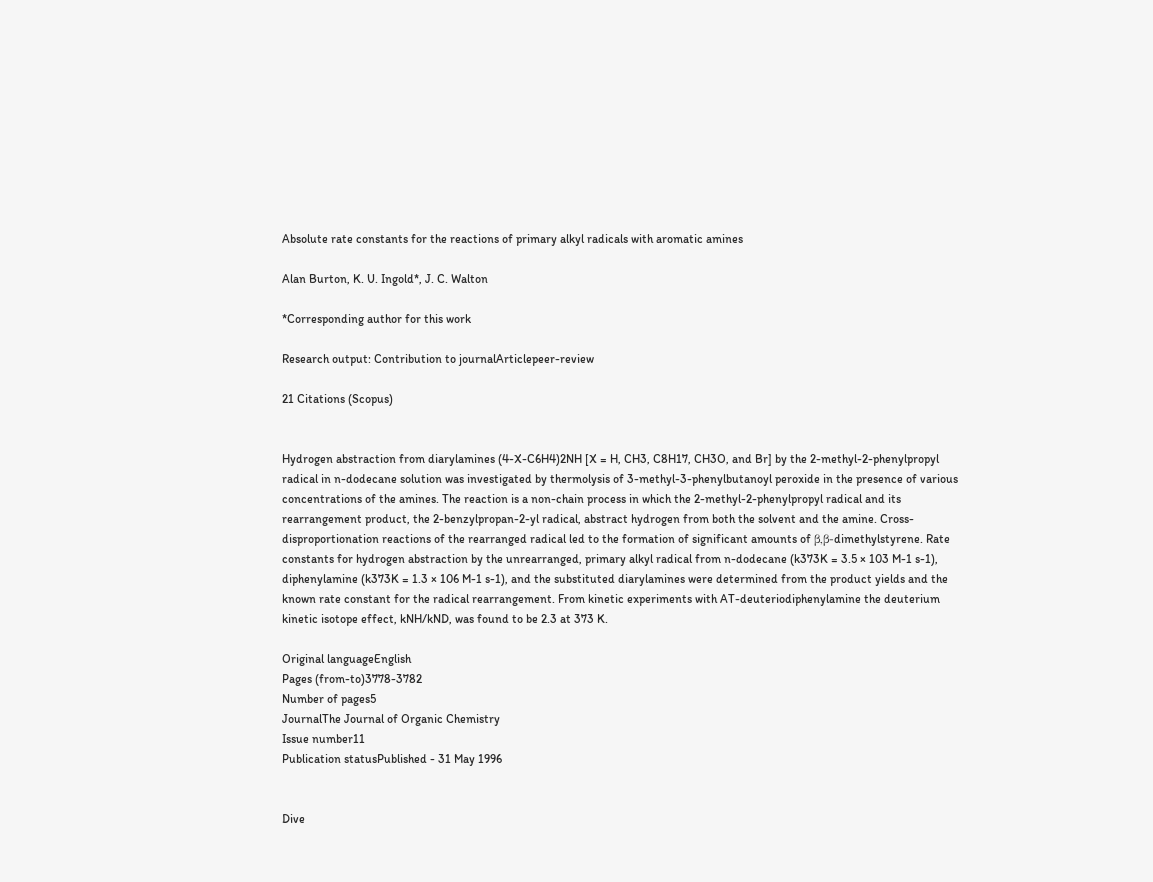Absolute rate constants for the reactions of primary alkyl radicals with aromatic amines

Alan Burton, K. U. Ingold*, J. C. Walton

*Corresponding author for this work

Research output: Contribution to journalArticlepeer-review

21 Citations (Scopus)


Hydrogen abstraction from diarylamines (4-X-C6H4)2NH [X = H, CH3, C8H17, CH3O, and Br] by the 2-methyl-2-phenylpropyl radical in n-dodecane solution was investigated by thermolysis of 3-methyl-3-phenylbutanoyl peroxide in the presence of various concentrations of the amines. The reaction is a non-chain process in which the 2-methyl-2-phenylpropyl radical and its rearrangement product, the 2-benzylpropan-2-yl radical, abstract hydrogen from both the solvent and the amine. Cross-disproportionation reactions of the rearranged radical led to the formation of significant amounts of β,β-dimethylstyrene. Rate constants for hydrogen abstraction by the unrearranged, primary alkyl radical from n-dodecane (k373K = 3.5 × 103 M-1 s-1), diphenylamine (k373K = 1.3 × 106 M-1 s-1), and the substituted diarylamines were determined from the product yields and the known rate constant for the radical rearrangement. From kinetic experiments with AT-deuteriodiphenylamine the deuterium kinetic isotope effect, kNH/kND, was found to be 2.3 at 373 K.

Original languageEnglish
Pages (from-to)3778-3782
Number of pages5
JournalThe Journal of Organic Chemistry
Issue number11
Publication statusPublished - 31 May 1996


Dive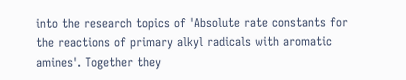into the research topics of 'Absolute rate constants for the reactions of primary alkyl radicals with aromatic amines'. Together they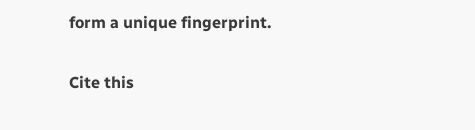form a unique fingerprint.

Cite this